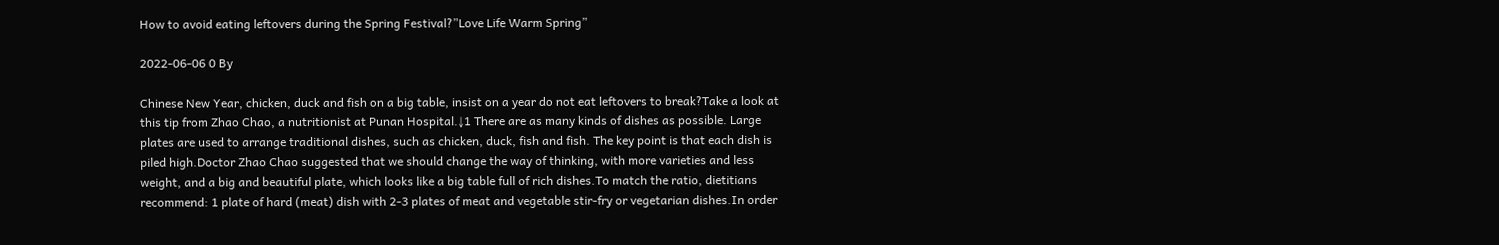How to avoid eating leftovers during the Spring Festival?”Love Life Warm Spring”

2022-06-06 0 By

Chinese New Year, chicken, duck and fish on a big table, insist on a year do not eat leftovers to break?Take a look at this tip from Zhao Chao, a nutritionist at Punan Hospital.↓1 There are as many kinds of dishes as possible. Large plates are used to arrange traditional dishes, such as chicken, duck, fish and fish. The key point is that each dish is piled high.Doctor Zhao Chao suggested that we should change the way of thinking, with more varieties and less weight, and a big and beautiful plate, which looks like a big table full of rich dishes.To match the ratio, dietitians recommend: 1 plate of hard (meat) dish with 2-3 plates of meat and vegetable stir-fry or vegetarian dishes.In order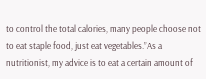to control the total calories, many people choose not to eat staple food, just eat vegetables.”As a nutritionist, my advice is to eat a certain amount of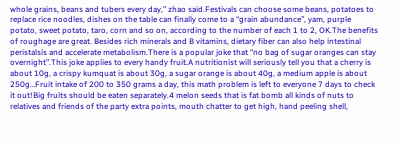whole grains, beans and tubers every day,” zhao said.Festivals can choose some beans, potatoes to replace rice noodles, dishes on the table can finally come to a “grain abundance”, yam, purple potato, sweet potato, taro, corn and so on, according to the number of each 1 to 2, OK.The benefits of roughage are great. Besides rich minerals and B vitamins, dietary fiber can also help intestinal peristalsis and accelerate metabolism.There is a popular joke that “no bag of sugar oranges can stay overnight”.This joke applies to every handy fruit.A nutritionist will seriously tell you that a cherry is about 10g, a crispy kumquat is about 30g, a sugar orange is about 40g, a medium apple is about 250g…Fruit intake of 200 to 350 grams a day, this math problem is left to everyone 7 days to check it out!Big fruits should be eaten separately.4 melon seeds that is fat bomb all kinds of nuts to relatives and friends of the party extra points, mouth chatter to get high, hand peeling shell,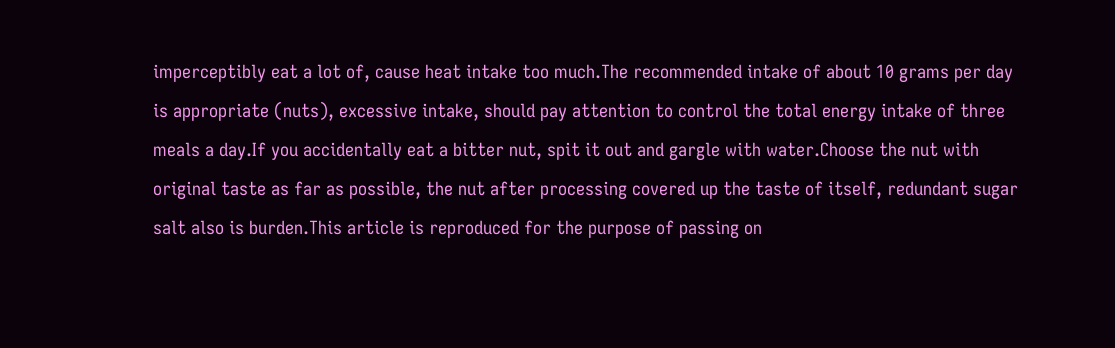imperceptibly eat a lot of, cause heat intake too much.The recommended intake of about 10 grams per day is appropriate (nuts), excessive intake, should pay attention to control the total energy intake of three meals a day.If you accidentally eat a bitter nut, spit it out and gargle with water.Choose the nut with original taste as far as possible, the nut after processing covered up the taste of itself, redundant sugar salt also is burden.This article is reproduced for the purpose of passing on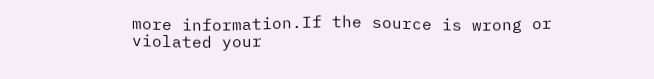more information.If the source is wrong or violated your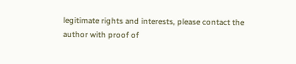legitimate rights and interests, please contact the author with proof of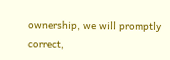ownership, we will promptly correct,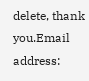delete, thank you.Email address: